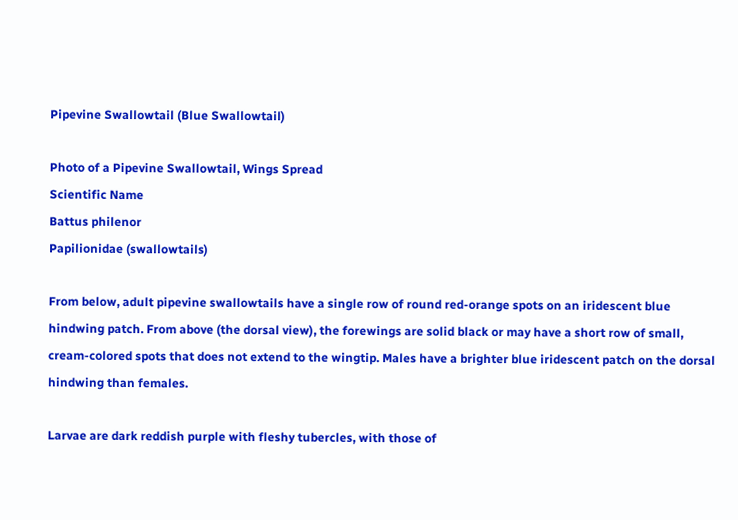Pipevine Swallowtail (Blue Swallowtail)

Photo of a Pipevine Swallowtail, Wings Spread
Scientific Name
Battus philenor
Papilionidae (swallowtails)

From below, adult pipevine swallowtails have a single row of round red-orange spots on an iridescent blue hindwing patch. From above (the dorsal view), the forewings are solid black or may have a short row of small, cream-colored spots that does not extend to the wingtip. Males have a brighter blue iridescent patch on the dorsal hindwing than females.

Larvae are dark reddish purple with fleshy tubercles, with those of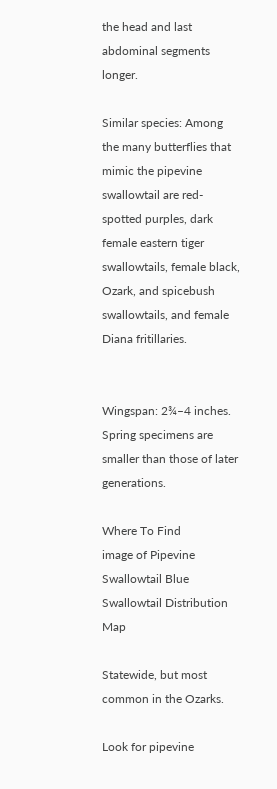the head and last abdominal segments longer.

Similar species: Among the many butterflies that mimic the pipevine swallowtail are red-spotted purples, dark female eastern tiger swallowtails, female black, Ozark, and spicebush swallowtails, and female Diana fritillaries.


Wingspan: 2¾–4 inches. Spring specimens are smaller than those of later generations.

Where To Find
image of Pipevine Swallowtail Blue Swallowtail Distribution Map

Statewide, but most common in the Ozarks.

Look for pipevine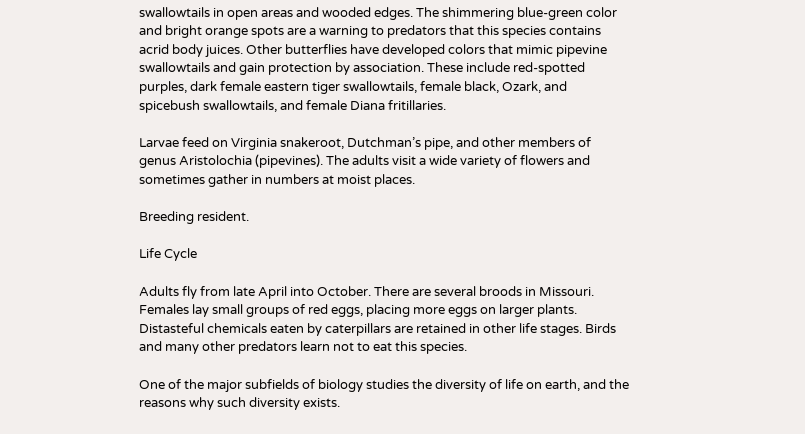swallowtails in open areas and wooded edges. The shimmering blue-green color and bright orange spots are a warning to predators that this species contains acrid body juices. Other butterflies have developed colors that mimic pipevine swallowtails and gain protection by association. These include red-spotted purples, dark female eastern tiger swallowtails, female black, Ozark, and spicebush swallowtails, and female Diana fritillaries.

Larvae feed on Virginia snakeroot, Dutchman’s pipe, and other members of genus Aristolochia (pipevines). The adults visit a wide variety of flowers and sometimes gather in numbers at moist places.

Breeding resident.

Life Cycle

Adults fly from late April into October. There are several broods in Missouri. Females lay small groups of red eggs, placing more eggs on larger plants. Distasteful chemicals eaten by caterpillars are retained in other life stages. Birds and many other predators learn not to eat this species.

One of the major subfields of biology studies the diversity of life on earth, and the reasons why such diversity exists.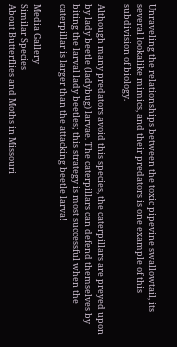Unraveling the relationships between the toxic pipevine swallowtail, its several lookalike mimics, and their predators is one example of this subdivision of biology.

Although many predators avoid this species, the caterpillars are preyed upon by lady beetle (ladybug) larvae. The caterpillars can defend themselves by biting the larval lady beetles; this strategy is most successful when the caterpillar is larger than the attacking beetle larva!

Media Gallery
Similar Species
About Butterflies and Moths in Missouri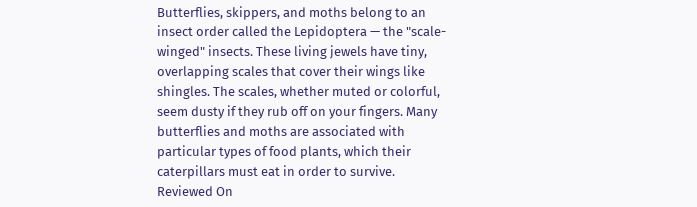Butterflies, skippers, and moths belong to an insect order called the Lepidoptera — the "scale-winged" insects. These living jewels have tiny, overlapping scales that cover their wings like shingles. The scales, whether muted or colorful, seem dusty if they rub off on your fingers. Many butterflies and moths are associated with particular types of food plants, which their caterpillars must eat in order to survive.
Reviewed On